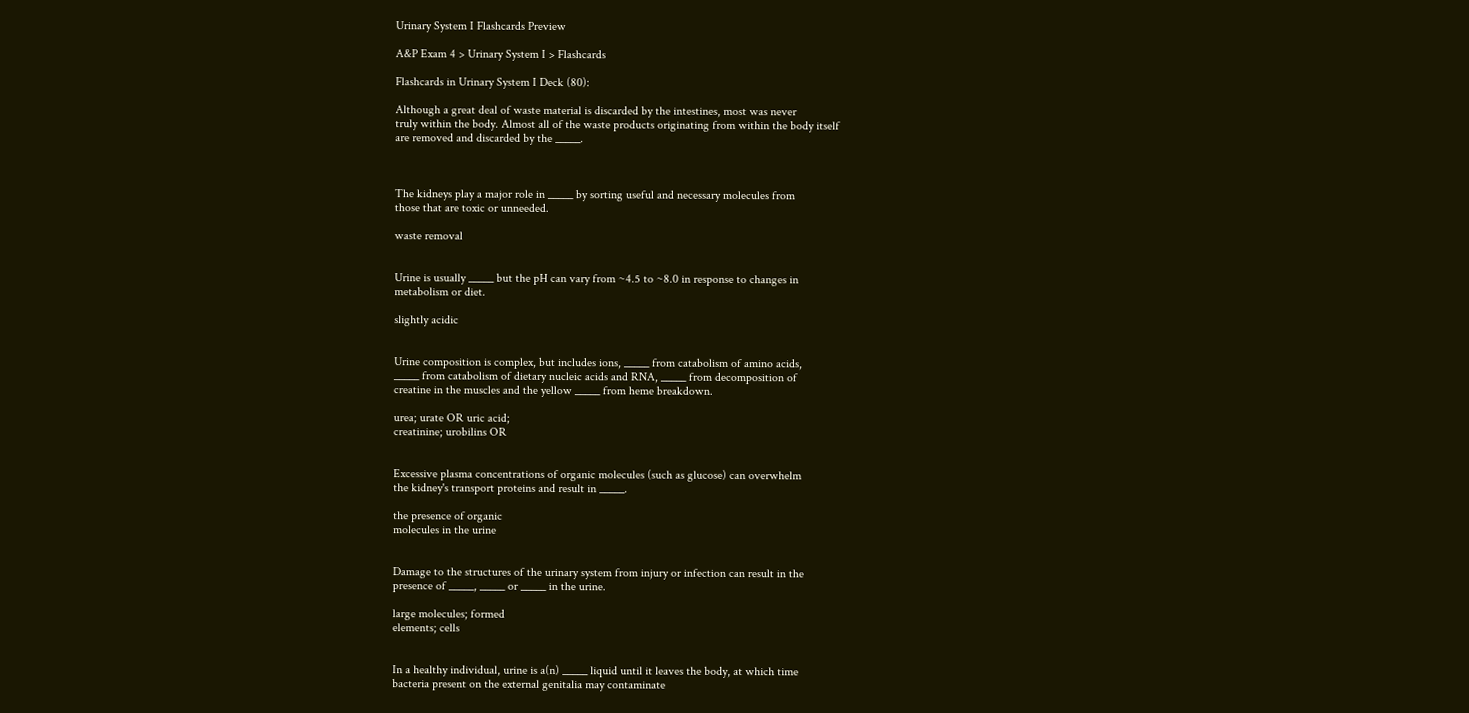Urinary System I Flashcards Preview

A&P Exam 4 > Urinary System I > Flashcards

Flashcards in Urinary System I Deck (80):

Although a great deal of waste material is discarded by the intestines, most was never
truly within the body. Almost all of the waste products originating from within the body itself
are removed and discarded by the _____.



The kidneys play a major role in _____ by sorting useful and necessary molecules from
those that are toxic or unneeded.

waste removal


Urine is usually _____ but the pH can vary from ~4.5 to ~8.0 in response to changes in
metabolism or diet.

slightly acidic


Urine composition is complex, but includes ions, _____ from catabolism of amino acids,
_____ from catabolism of dietary nucleic acids and RNA, _____ from decomposition of
creatine in the muscles and the yellow _____ from heme breakdown.

urea; urate OR uric acid;
creatinine; urobilins OR


Excessive plasma concentrations of organic molecules (such as glucose) can overwhelm
the kidney's transport proteins and result in _____.

the presence of organic
molecules in the urine


Damage to the structures of the urinary system from injury or infection can result in the
presence of _____, _____ or _____ in the urine.

large molecules; formed
elements; cells


In a healthy individual, urine is a(n) _____ liquid until it leaves the body, at which time
bacteria present on the external genitalia may contaminate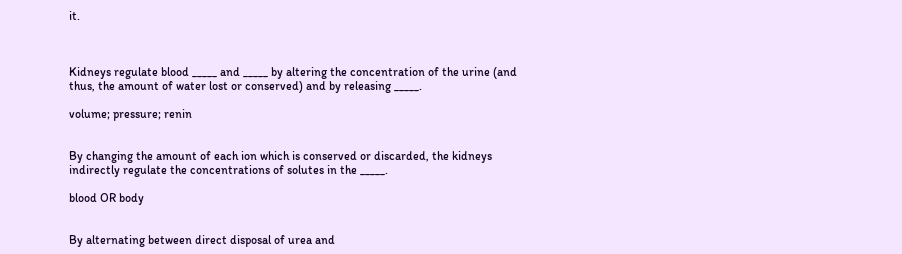it.



Kidneys regulate blood _____ and _____ by altering the concentration of the urine (and
thus, the amount of water lost or conserved) and by releasing _____.

volume; pressure; renin


By changing the amount of each ion which is conserved or discarded, the kidneys
indirectly regulate the concentrations of solutes in the _____.

blood OR body


By alternating between direct disposal of urea and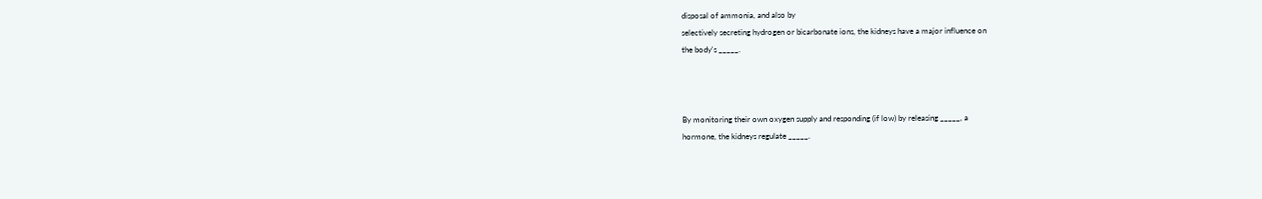disposal of ammonia, and also by
selectively secreting hydrogen or bicarbonate ions, the kidneys have a major influence on
the body's _____.



By monitoring their own oxygen supply and responding (if low) by releasing _____, a
hormone, the kidneys regulate _____.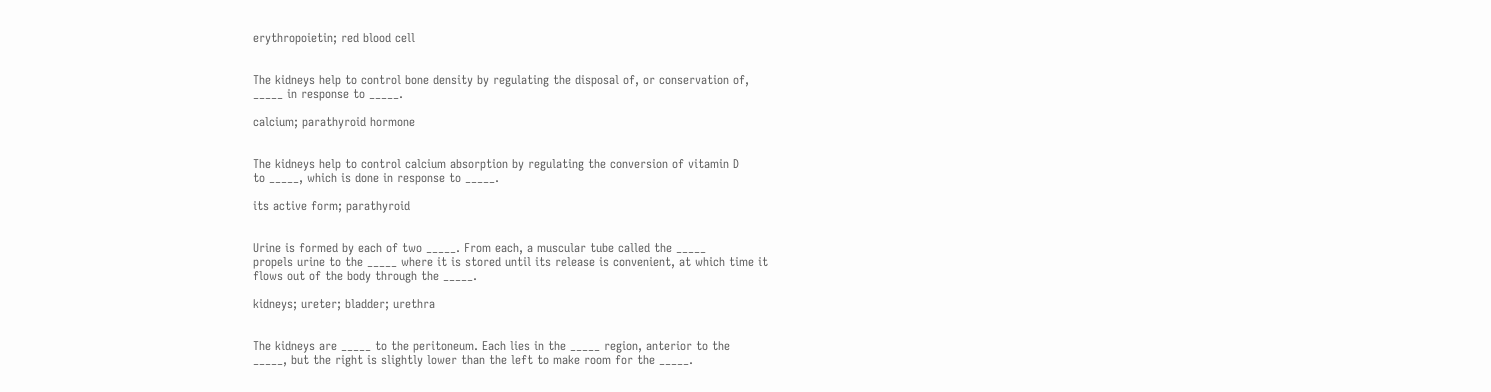erythropoietin; red blood cell


The kidneys help to control bone density by regulating the disposal of, or conservation of,
_____ in response to _____.

calcium; parathyroid hormone


The kidneys help to control calcium absorption by regulating the conversion of vitamin D
to _____, which is done in response to _____.

its active form; parathyroid


Urine is formed by each of two _____. From each, a muscular tube called the _____
propels urine to the _____ where it is stored until its release is convenient, at which time it
flows out of the body through the _____.

kidneys; ureter; bladder; urethra


The kidneys are _____ to the peritoneum. Each lies in the _____ region, anterior to the
_____, but the right is slightly lower than the left to make room for the _____.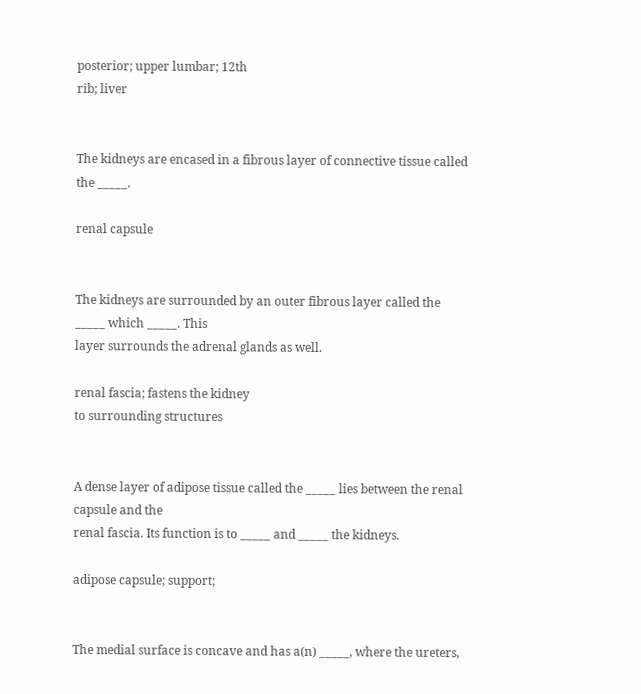posterior; upper lumbar; 12th
rib; liver


The kidneys are encased in a fibrous layer of connective tissue called the _____.

renal capsule


The kidneys are surrounded by an outer fibrous layer called the _____ which _____. This
layer surrounds the adrenal glands as well.

renal fascia; fastens the kidney
to surrounding structures


A dense layer of adipose tissue called the _____ lies between the renal capsule and the
renal fascia. Its function is to _____ and _____ the kidneys.

adipose capsule; support;


The medial surface is concave and has a(n) _____, where the ureters,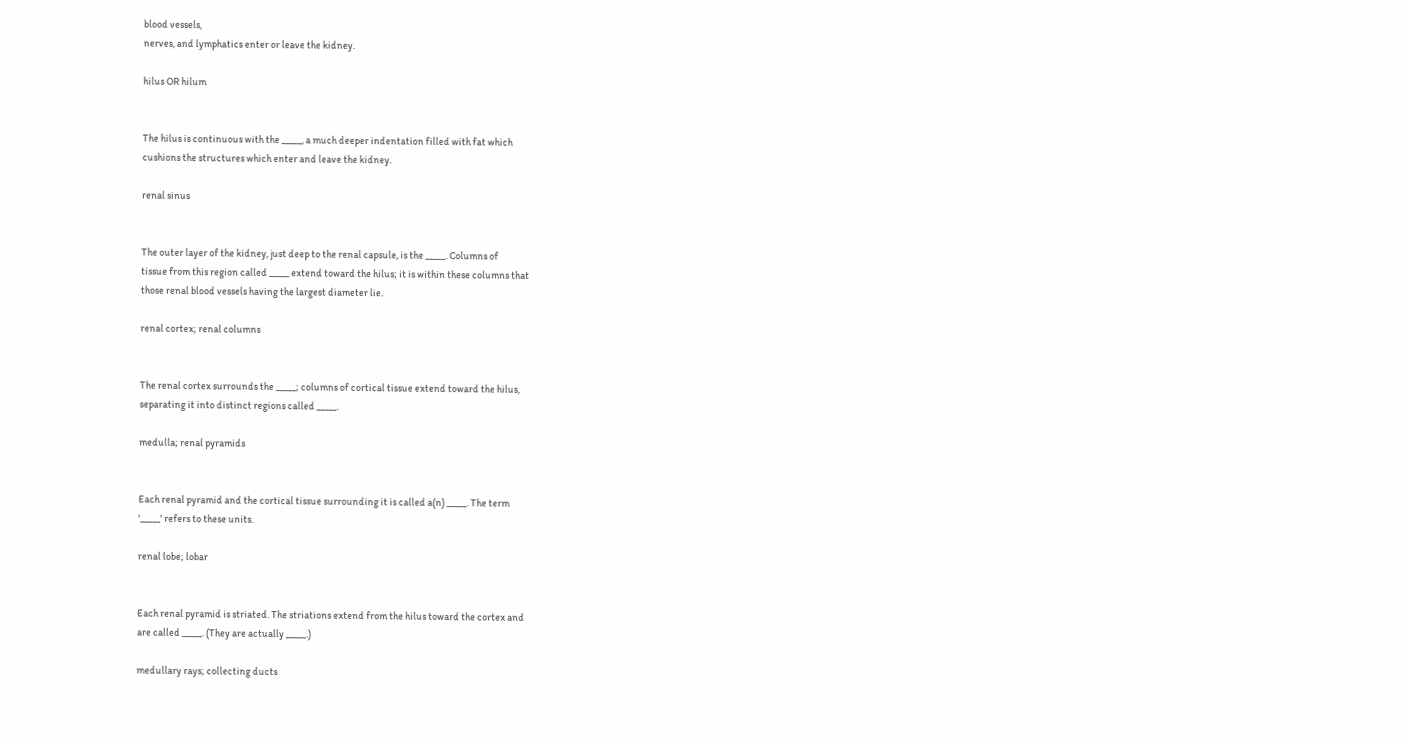blood vessels,
nerves, and lymphatics enter or leave the kidney.

hilus OR hilum


The hilus is continuous with the _____, a much deeper indentation filled with fat which
cushions the structures which enter and leave the kidney.

renal sinus


The outer layer of the kidney, just deep to the renal capsule, is the _____. Columns of
tissue from this region called _____ extend toward the hilus; it is within these columns that
those renal blood vessels having the largest diameter lie.

renal cortex; renal columns


The renal cortex surrounds the _____; columns of cortical tissue extend toward the hilus,
separating it into distinct regions called _____.

medulla; renal pyramids


Each renal pyramid and the cortical tissue surrounding it is called a(n) _____. The term
'_____' refers to these units.

renal lobe; lobar


Each renal pyramid is striated. The striations extend from the hilus toward the cortex and
are called _____. (They are actually _____.)

medullary rays; collecting ducts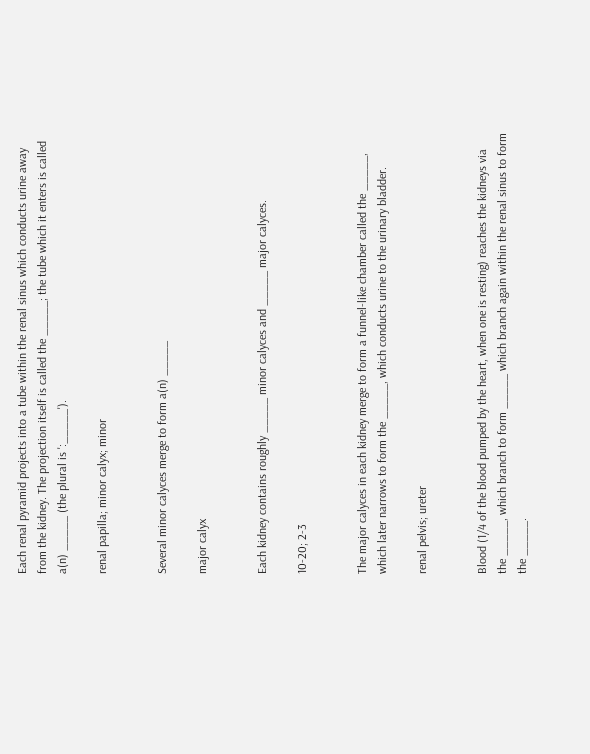Each renal pyramid projects into a tube within the renal sinus which conducts urine away
from the kidney. The projection itself is called the _____; the tube which it enters is called
a(n) _____ (the plural is ':_____').

renal papilla; minor calyx; minor


Several minor calyces merge to form a(n) _____

major calyx


Each kidney contains roughly _____ minor calyces and _____ major calyces.

10-20; 2-3


The major calyces in each kidney merge to form a funnel-like chamber called the _____,
which later narrows to form the _____, which conducts urine to the urinary bladder.

renal pelvis; ureter


Blood (1/4 of the blood pumped by the heart, when one is resting) reaches the kidneys via
the _____, which branch to form _____ which branch again within the renal sinus to form
the _____.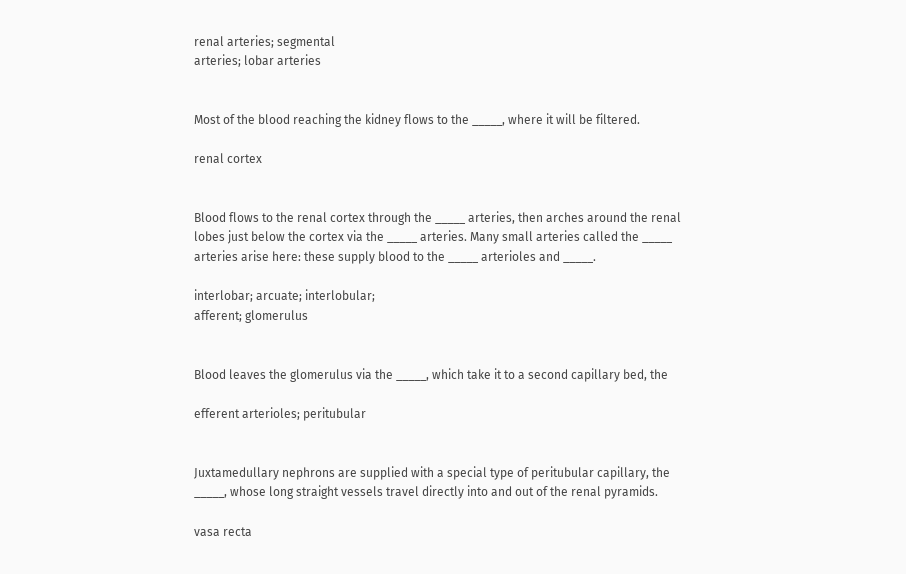renal arteries; segmental
arteries; lobar arteries


Most of the blood reaching the kidney flows to the _____, where it will be filtered.

renal cortex


Blood flows to the renal cortex through the _____ arteries, then arches around the renal
lobes just below the cortex via the _____ arteries. Many small arteries called the _____
arteries arise here: these supply blood to the _____ arterioles and _____.

interlobar; arcuate; interlobular;
afferent; glomerulus


Blood leaves the glomerulus via the _____, which take it to a second capillary bed, the

efferent arterioles; peritubular


Juxtamedullary nephrons are supplied with a special type of peritubular capillary, the
_____, whose long straight vessels travel directly into and out of the renal pyramids.

vasa recta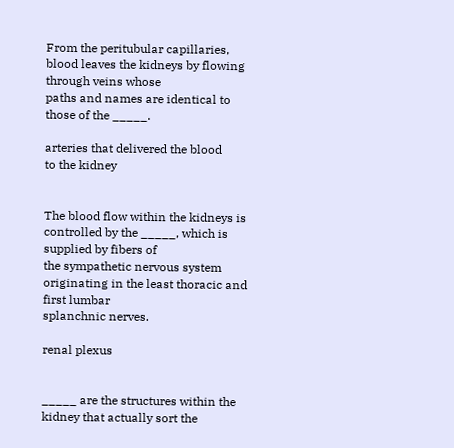From the peritubular capillaries, blood leaves the kidneys by flowing through veins whose
paths and names are identical to those of the _____.

arteries that delivered the blood
to the kidney


The blood flow within the kidneys is controlled by the _____, which is supplied by fibers of
the sympathetic nervous system originating in the least thoracic and first lumbar
splanchnic nerves.

renal plexus


_____ are the structures within the kidney that actually sort the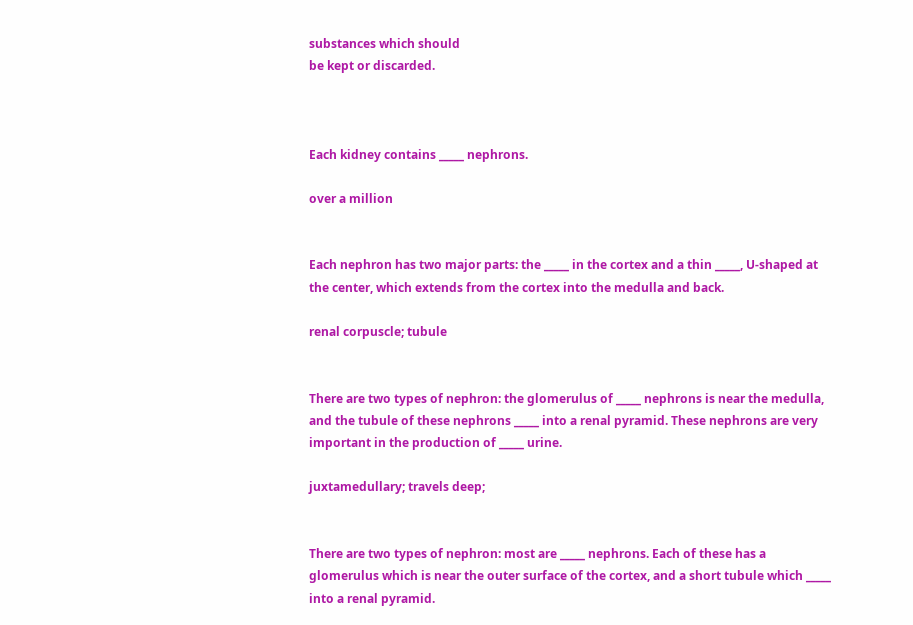substances which should
be kept or discarded.



Each kidney contains _____ nephrons.

over a million


Each nephron has two major parts: the _____ in the cortex and a thin _____, U-shaped at
the center, which extends from the cortex into the medulla and back.

renal corpuscle; tubule


There are two types of nephron: the glomerulus of _____ nephrons is near the medulla,
and the tubule of these nephrons _____ into a renal pyramid. These nephrons are very
important in the production of _____ urine.

juxtamedullary; travels deep;


There are two types of nephron: most are _____ nephrons. Each of these has a
glomerulus which is near the outer surface of the cortex, and a short tubule which _____
into a renal pyramid.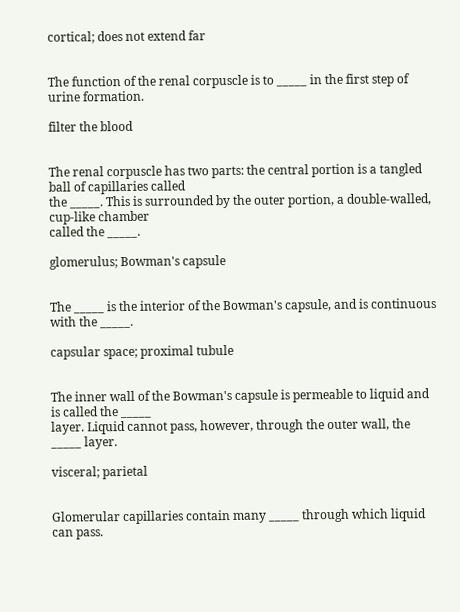cortical; does not extend far


The function of the renal corpuscle is to _____ in the first step of urine formation.

filter the blood


The renal corpuscle has two parts: the central portion is a tangled ball of capillaries called
the _____. This is surrounded by the outer portion, a double-walled, cup-like chamber
called the _____.

glomerulus; Bowman's capsule


The _____ is the interior of the Bowman's capsule, and is continuous with the _____.

capsular space; proximal tubule


The inner wall of the Bowman's capsule is permeable to liquid and is called the _____
layer. Liquid cannot pass, however, through the outer wall, the _____ layer.

visceral; parietal


Glomerular capillaries contain many _____ through which liquid can pass.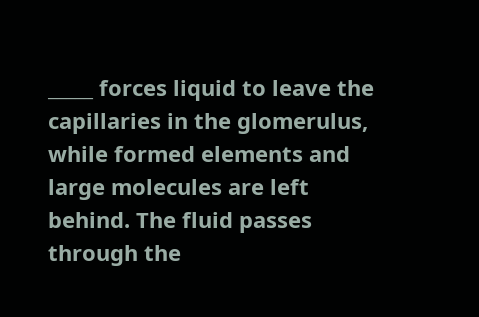_____ forces liquid to leave the capillaries in the glomerulus, while formed elements and
large molecules are left behind. The fluid passes through the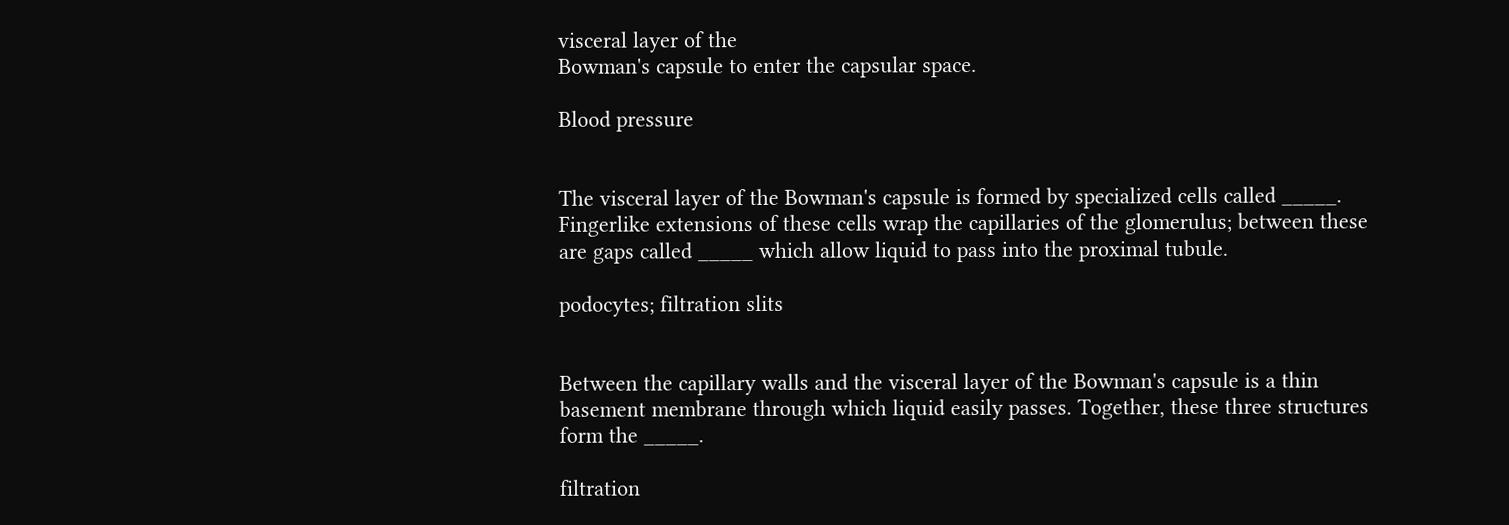visceral layer of the
Bowman's capsule to enter the capsular space.

Blood pressure


The visceral layer of the Bowman's capsule is formed by specialized cells called _____.
Fingerlike extensions of these cells wrap the capillaries of the glomerulus; between these
are gaps called _____ which allow liquid to pass into the proximal tubule.

podocytes; filtration slits


Between the capillary walls and the visceral layer of the Bowman's capsule is a thin
basement membrane through which liquid easily passes. Together, these three structures
form the _____.

filtration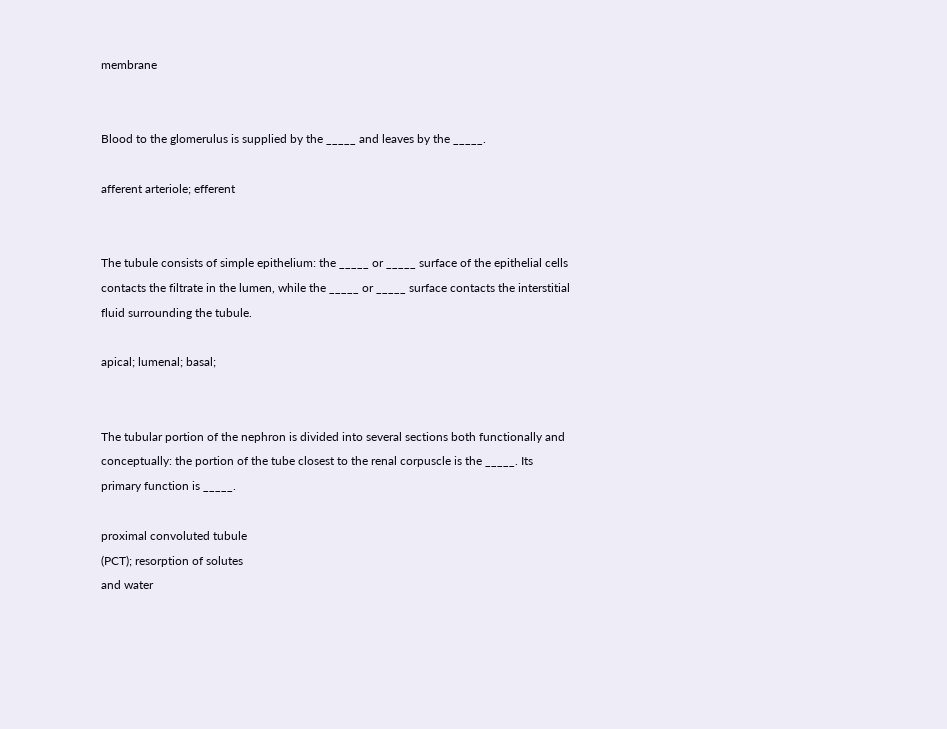membrane


Blood to the glomerulus is supplied by the _____ and leaves by the _____.

afferent arteriole; efferent


The tubule consists of simple epithelium: the _____ or _____ surface of the epithelial cells
contacts the filtrate in the lumen, while the _____ or _____ surface contacts the interstitial
fluid surrounding the tubule.

apical; lumenal; basal;


The tubular portion of the nephron is divided into several sections both functionally and
conceptually: the portion of the tube closest to the renal corpuscle is the _____. Its
primary function is _____.

proximal convoluted tubule
(PCT); resorption of solutes
and water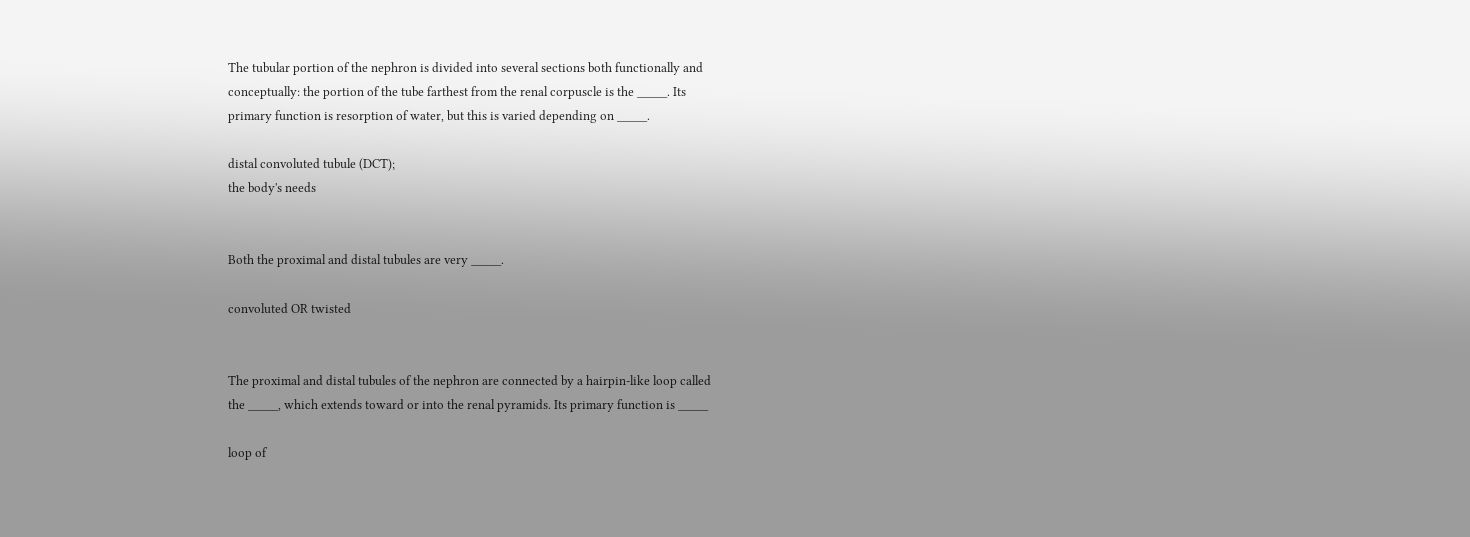The tubular portion of the nephron is divided into several sections both functionally and
conceptually: the portion of the tube farthest from the renal corpuscle is the _____. Its
primary function is resorption of water, but this is varied depending on _____.

distal convoluted tubule (DCT);
the body's needs


Both the proximal and distal tubules are very _____.

convoluted OR twisted


The proximal and distal tubules of the nephron are connected by a hairpin-like loop called
the _____, which extends toward or into the renal pyramids. Its primary function is _____

loop of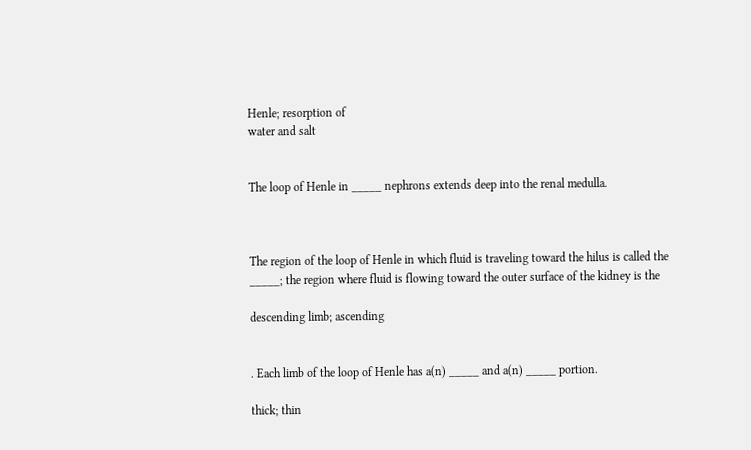Henle; resorption of
water and salt


The loop of Henle in _____ nephrons extends deep into the renal medulla.



The region of the loop of Henle in which fluid is traveling toward the hilus is called the
_____; the region where fluid is flowing toward the outer surface of the kidney is the

descending limb; ascending


. Each limb of the loop of Henle has a(n) _____ and a(n) _____ portion.

thick; thin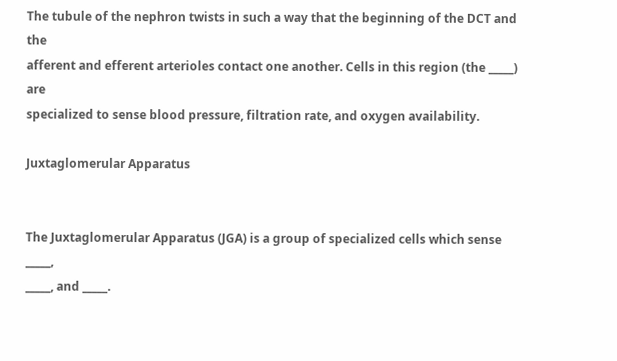The tubule of the nephron twists in such a way that the beginning of the DCT and the
afferent and efferent arterioles contact one another. Cells in this region (the _____) are
specialized to sense blood pressure, filtration rate, and oxygen availability.

Juxtaglomerular Apparatus


The Juxtaglomerular Apparatus (JGA) is a group of specialized cells which sense _____,
_____, and _____.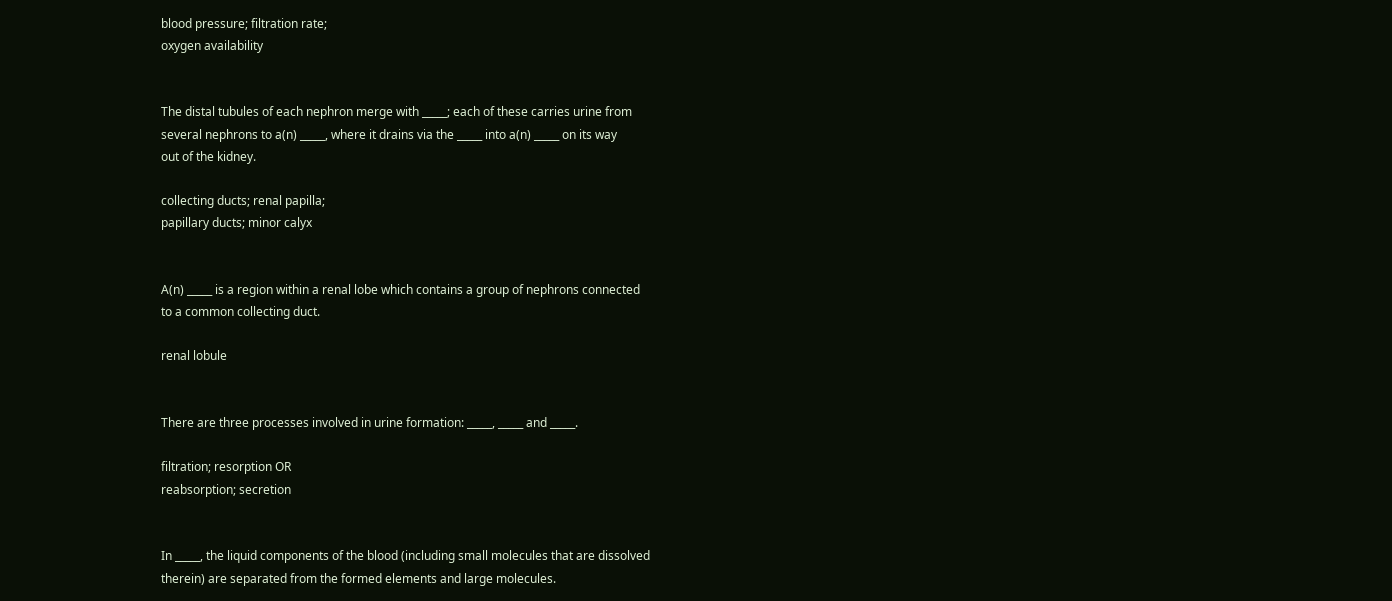blood pressure; filtration rate;
oxygen availability


The distal tubules of each nephron merge with _____; each of these carries urine from
several nephrons to a(n) _____, where it drains via the _____ into a(n) _____ on its way
out of the kidney.

collecting ducts; renal papilla;
papillary ducts; minor calyx


A(n) _____ is a region within a renal lobe which contains a group of nephrons connected
to a common collecting duct.

renal lobule


There are three processes involved in urine formation: _____, _____ and _____.

filtration; resorption OR
reabsorption; secretion


In _____, the liquid components of the blood (including small molecules that are dissolved
therein) are separated from the formed elements and large molecules.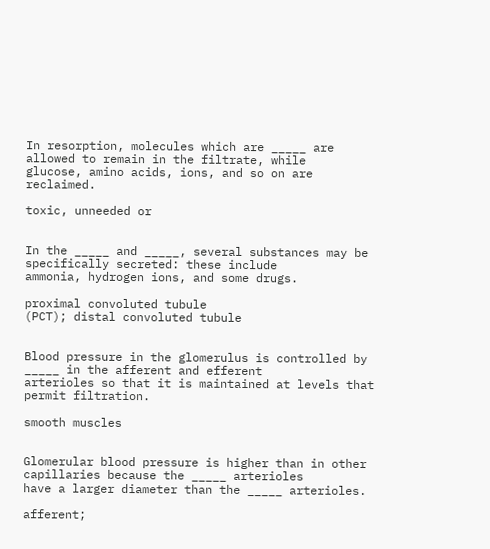In resorption, molecules which are _____ are allowed to remain in the filtrate, while
glucose, amino acids, ions, and so on are reclaimed.

toxic, unneeded or


In the _____ and _____, several substances may be specifically secreted: these include
ammonia, hydrogen ions, and some drugs.

proximal convoluted tubule
(PCT); distal convoluted tubule


Blood pressure in the glomerulus is controlled by _____ in the afferent and efferent
arterioles so that it is maintained at levels that permit filtration.

smooth muscles


Glomerular blood pressure is higher than in other capillaries because the _____ arterioles
have a larger diameter than the _____ arterioles.

afferent;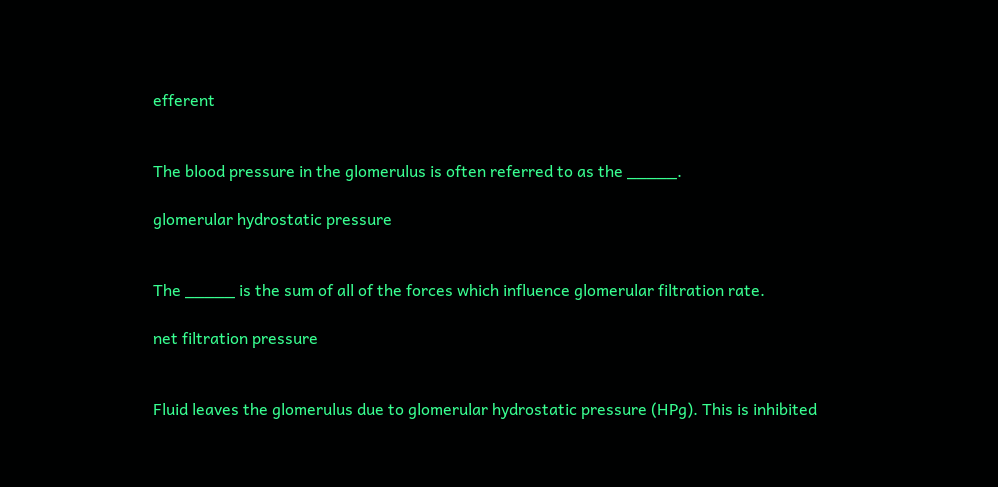efferent


The blood pressure in the glomerulus is often referred to as the _____.

glomerular hydrostatic pressure


The _____ is the sum of all of the forces which influence glomerular filtration rate.

net filtration pressure


Fluid leaves the glomerulus due to glomerular hydrostatic pressure (HPg). This is inhibited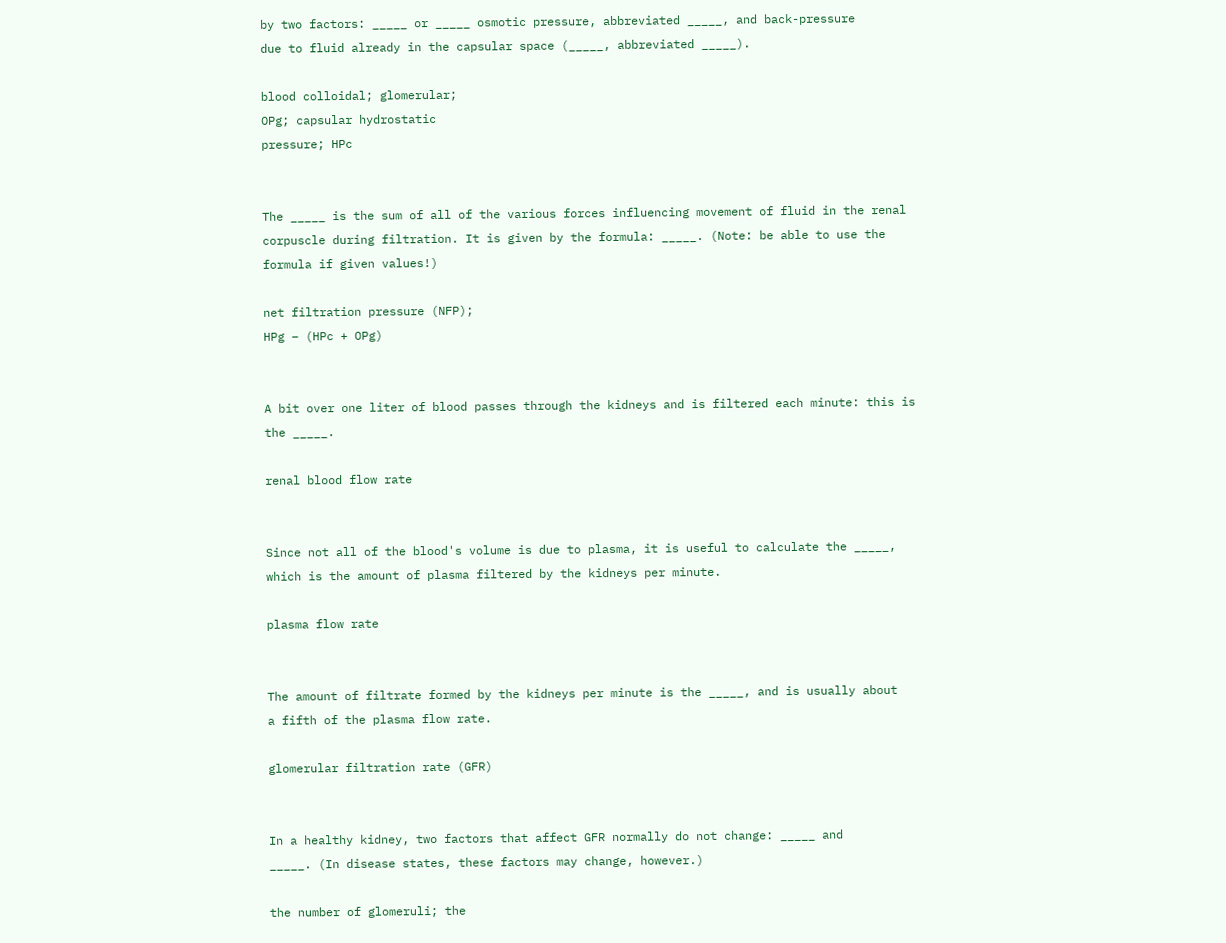by two factors: _____ or _____ osmotic pressure, abbreviated _____, and back-pressure
due to fluid already in the capsular space (_____, abbreviated _____).

blood colloidal; glomerular;
OPg; capsular hydrostatic
pressure; HPc


The _____ is the sum of all of the various forces influencing movement of fluid in the renal
corpuscle during filtration. It is given by the formula: _____. (Note: be able to use the
formula if given values!)

net filtration pressure (NFP);
HPg – (HPc + OPg)


A bit over one liter of blood passes through the kidneys and is filtered each minute: this is
the _____.

renal blood flow rate


Since not all of the blood's volume is due to plasma, it is useful to calculate the _____,
which is the amount of plasma filtered by the kidneys per minute.

plasma flow rate


The amount of filtrate formed by the kidneys per minute is the _____, and is usually about
a fifth of the plasma flow rate.

glomerular filtration rate (GFR)


In a healthy kidney, two factors that affect GFR normally do not change: _____ and
_____. (In disease states, these factors may change, however.)

the number of glomeruli; the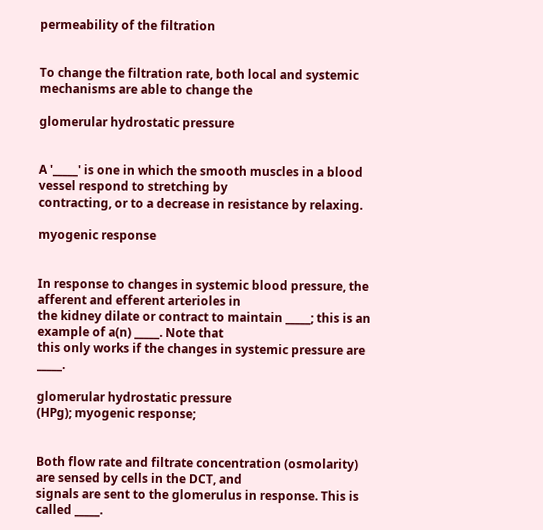permeability of the filtration


To change the filtration rate, both local and systemic mechanisms are able to change the

glomerular hydrostatic pressure


A '_____' is one in which the smooth muscles in a blood vessel respond to stretching by
contracting, or to a decrease in resistance by relaxing.

myogenic response


In response to changes in systemic blood pressure, the afferent and efferent arterioles in
the kidney dilate or contract to maintain _____; this is an example of a(n) _____. Note that
this only works if the changes in systemic pressure are _____.

glomerular hydrostatic pressure
(HPg); myogenic response;


Both flow rate and filtrate concentration (osmolarity) are sensed by cells in the DCT, and
signals are sent to the glomerulus in response. This is called _____.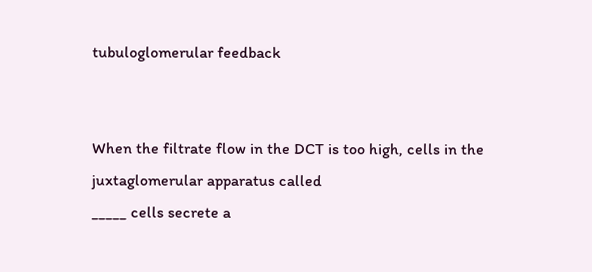tubuloglomerular feedback


When the filtrate flow in the DCT is too high, cells in the juxtaglomerular apparatus called
_____ cells secrete a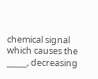chemical signal which causes the _____, decreasing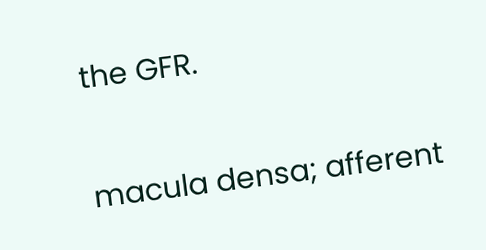the GFR.

macula densa; afferent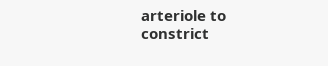arteriole to constrict